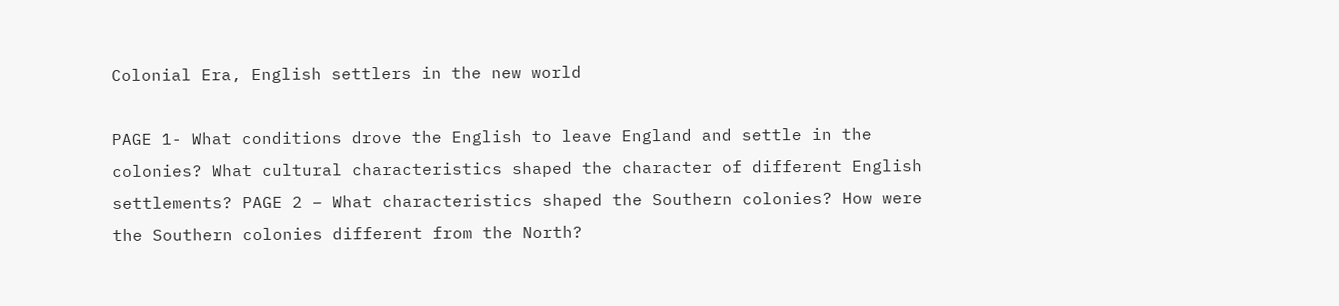Colonial Era, English settlers in the new world

PAGE 1- What conditions drove the English to leave England and settle in the colonies? What cultural characteristics shaped the character of different English settlements? PAGE 2 – What characteristics shaped the Southern colonies? How were the Southern colonies different from the North?